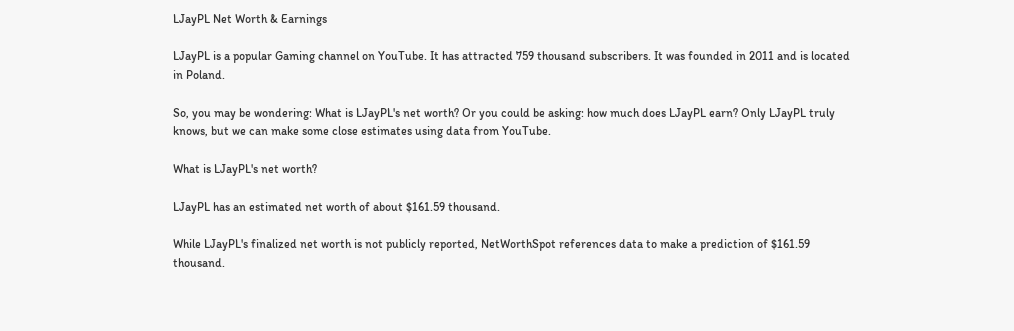LJayPL Net Worth & Earnings

LJayPL is a popular Gaming channel on YouTube. It has attracted 759 thousand subscribers. It was founded in 2011 and is located in Poland.

So, you may be wondering: What is LJayPL's net worth? Or you could be asking: how much does LJayPL earn? Only LJayPL truly knows, but we can make some close estimates using data from YouTube.

What is LJayPL's net worth?

LJayPL has an estimated net worth of about $161.59 thousand.

While LJayPL's finalized net worth is not publicly reported, NetWorthSpot references data to make a prediction of $161.59 thousand.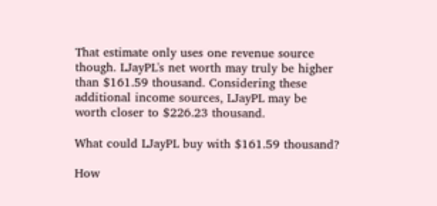That estimate only uses one revenue source though. LJayPL's net worth may truly be higher than $161.59 thousand. Considering these additional income sources, LJayPL may be worth closer to $226.23 thousand.

What could LJayPL buy with $161.59 thousand?

How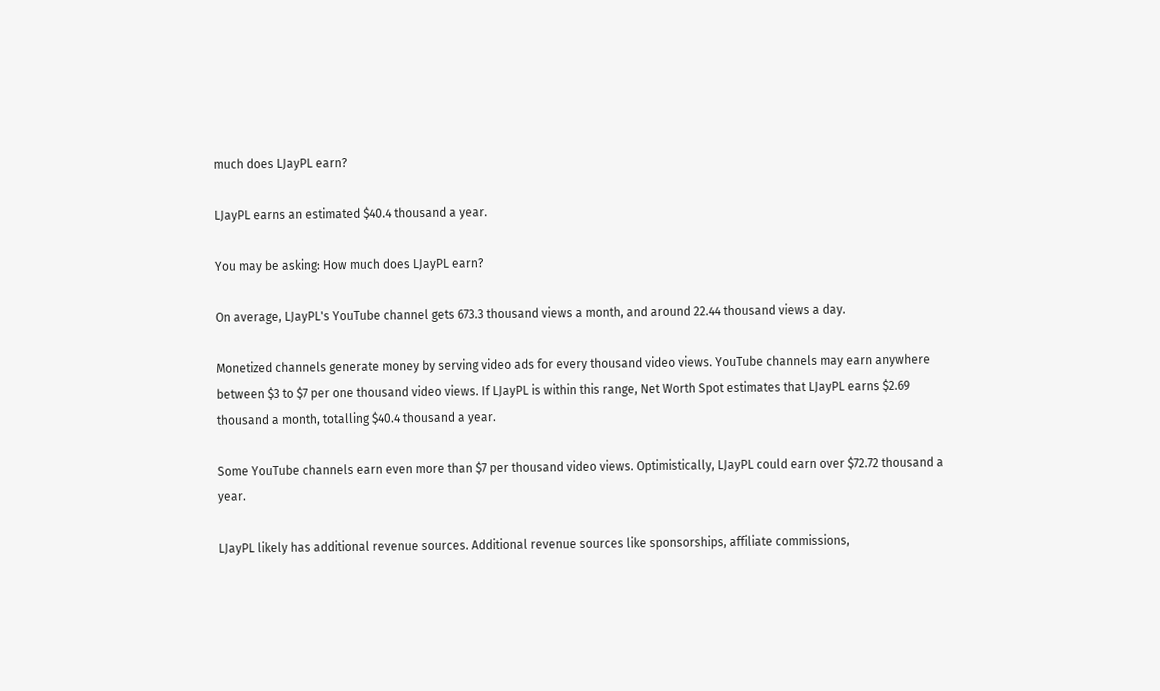much does LJayPL earn?

LJayPL earns an estimated $40.4 thousand a year.

You may be asking: How much does LJayPL earn?

On average, LJayPL's YouTube channel gets 673.3 thousand views a month, and around 22.44 thousand views a day.

Monetized channels generate money by serving video ads for every thousand video views. YouTube channels may earn anywhere between $3 to $7 per one thousand video views. If LJayPL is within this range, Net Worth Spot estimates that LJayPL earns $2.69 thousand a month, totalling $40.4 thousand a year.

Some YouTube channels earn even more than $7 per thousand video views. Optimistically, LJayPL could earn over $72.72 thousand a year.

LJayPL likely has additional revenue sources. Additional revenue sources like sponsorships, affiliate commissions,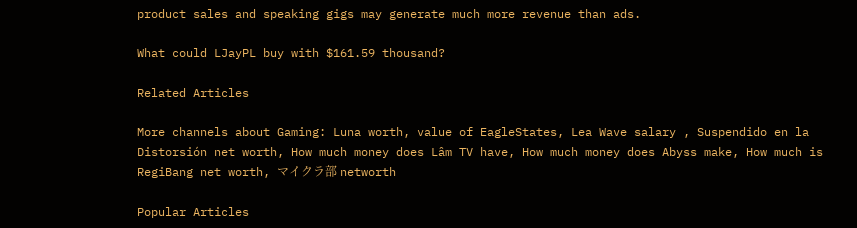product sales and speaking gigs may generate much more revenue than ads.

What could LJayPL buy with $161.59 thousand?

Related Articles

More channels about Gaming: Luna worth, value of EagleStates, Lea Wave salary , Suspendido en la Distorsión net worth, How much money does Lâm TV have, How much money does Abyss make, How much is RegiBang net worth, マイクラ部 networth

Popular Articles